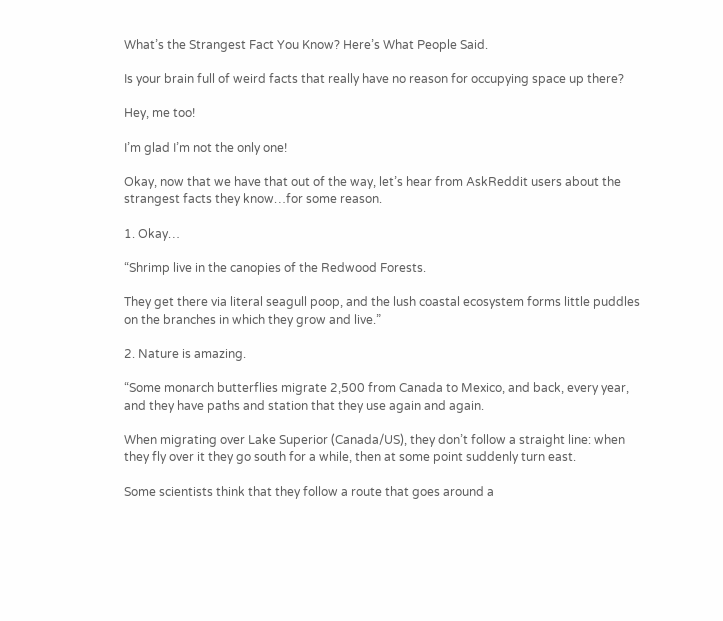What’s the Strangest Fact You Know? Here’s What People Said.

Is your brain full of weird facts that really have no reason for occupying space up there?

Hey, me too!

I’m glad I’m not the only one!

Okay, now that we have that out of the way, let’s hear from AskReddit users about the strangest facts they know…for some reason.

1. Okay…

“Shrimp live in the canopies of the Redwood Forests.

They get there via literal seagull poop, and the lush coastal ecosystem forms little puddles on the branches in which they grow and live.”

2. Nature is amazing.

“Some monarch butterflies migrate 2,500 from Canada to Mexico, and back, every year, and they have paths and station that they use again and again.

When migrating over Lake Superior (Canada/US), they don’t follow a straight line: when they fly over it they go south for a while, then at some point suddenly turn east.

Some scientists think that they follow a route that goes around a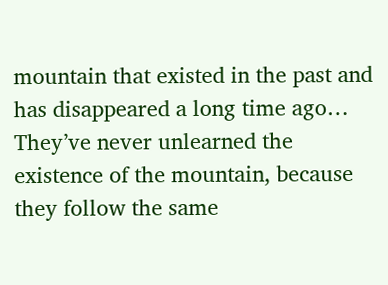mountain that existed in the past and has disappeared a long time ago… They’ve never unlearned the existence of the mountain, because they follow the same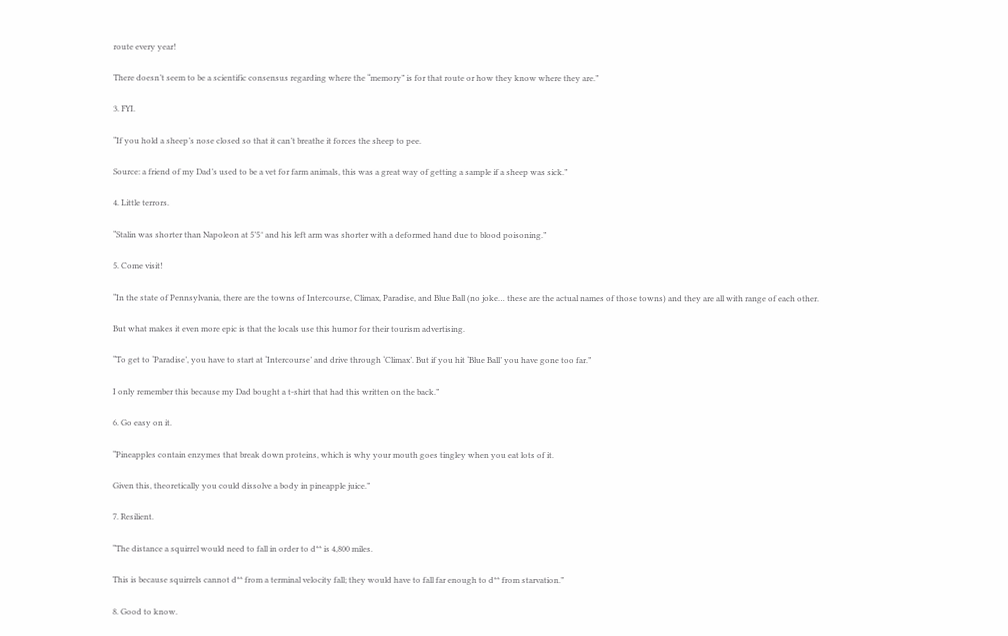route every year!

There doesn’t seem to be a scientific consensus regarding where the “memory” is for that route or how they know where they are.”

3. FYI.

“If you hold a sheep’s nose closed so that it can’t breathe it forces the sheep to pee.

Source: a friend of my Dad’s used to be a vet for farm animals, this was a great way of getting a sample if a sheep was sick.”

4. Little terrors.

“Stalin was shorter than Napoleon at 5’5″ and his left arm was shorter with a deformed hand due to blood poisoning.”

5. Come visit!

“In the state of Pennsylvania, there are the towns of Intercourse, Climax, Paradise, and Blue Ball (no joke… these are the actual names of those towns) and they are all with range of each other.

But what makes it even more epic is that the locals use this humor for their tourism advertising.

“To get to ‘Paradise’, you have to start at ‘Intercourse’ and drive through ‘Climax’. But if you hit ‘Blue Ball’ you have gone too far.”

I only remember this because my Dad bought a t-shirt that had this written on the back.”

6. Go easy on it.

“Pineapples contain enzymes that break down proteins, which is why your mouth goes tingley when you eat lots of it.

Given this, theoretically you could dissolve a body in pineapple juice.”

7. Resilient.

“The distance a squirrel would need to fall in order to d** is 4,800 miles.

This is because squirrels cannot d** from a terminal velocity fall; they would have to fall far enough to d** from starvation.”

8. Good to know.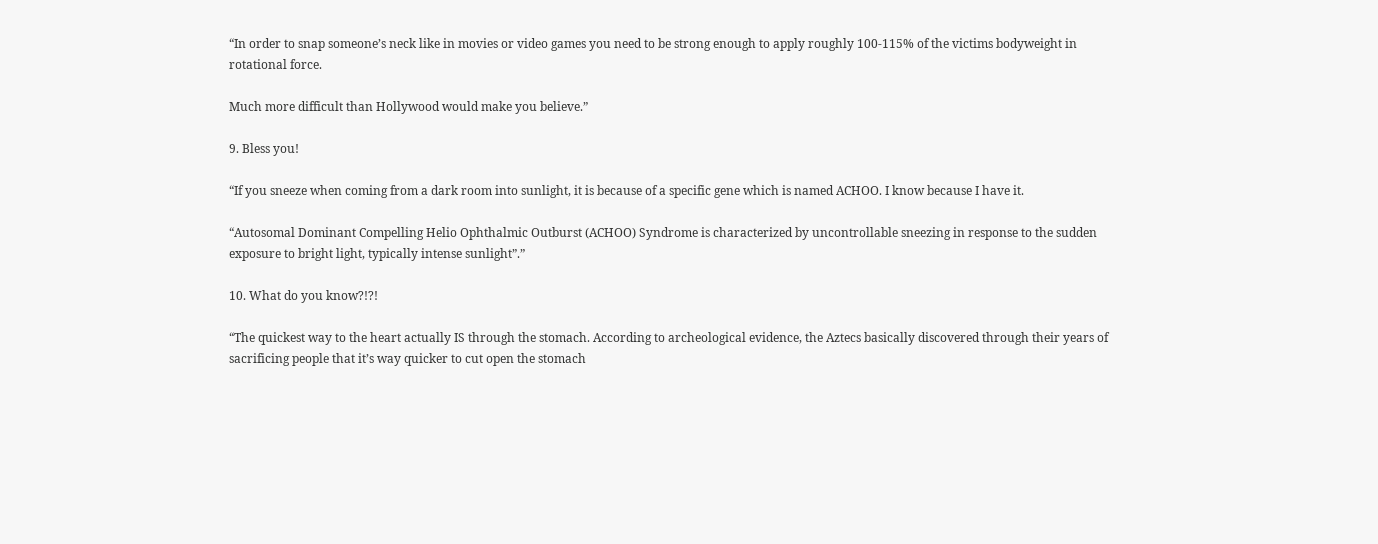“In order to snap someone’s neck like in movies or video games you need to be strong enough to apply roughly 100-115% of the victims bodyweight in rotational force.

Much more difficult than Hollywood would make you believe.”

9. Bless you!

“If you sneeze when coming from a dark room into sunlight, it is because of a specific gene which is named ACHOO. I know because I have it.

“Autosomal Dominant Compelling Helio Ophthalmic Outburst (ACHOO) Syndrome is characterized by uncontrollable sneezing in response to the sudden exposure to bright light, typically intense sunlight”.”

10. What do you know?!?!

“The quickest way to the heart actually IS through the stomach. According to archeological evidence, the Aztecs basically discovered through their years of sacrificing people that it’s way quicker to cut open the stomach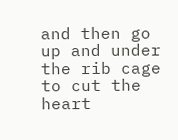and then go up and under the rib cage to cut the heart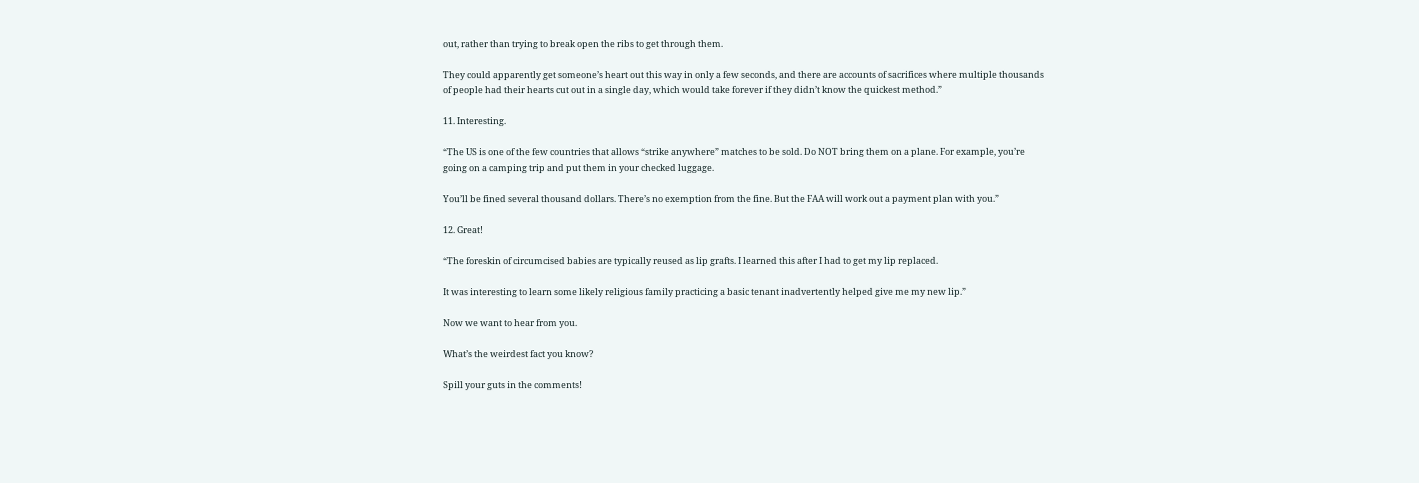out, rather than trying to break open the ribs to get through them.

They could apparently get someone’s heart out this way in only a few seconds, and there are accounts of sacrifices where multiple thousands of people had their hearts cut out in a single day, which would take forever if they didn’t know the quickest method.”

11. Interesting.

“The US is one of the few countries that allows “strike anywhere” matches to be sold. Do NOT bring them on a plane. For example, you’re going on a camping trip and put them in your checked luggage.

You’ll be fined several thousand dollars. There’s no exemption from the fine. But the FAA will work out a payment plan with you.”

12. Great!

“The foreskin of circumcised babies are typically reused as lip grafts. I learned this after I had to get my lip replaced.

It was interesting to learn some likely religious family practicing a basic tenant inadvertently helped give me my new lip.”

Now we want to hear from you.

What’s the weirdest fact you know?

Spill your guts in the comments!